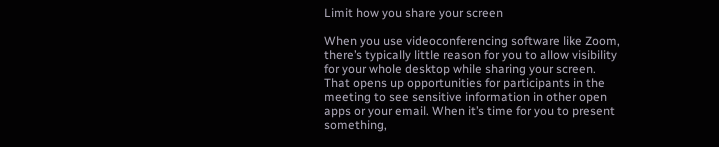Limit how you share your screen

When you use videoconferencing software like Zoom, there’s typically little reason for you to allow visibility for your whole desktop while sharing your screen. That opens up opportunities for participants in the meeting to see sensitive information in other open apps or your email. When it’s time for you to present something,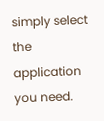simply select the application you need.